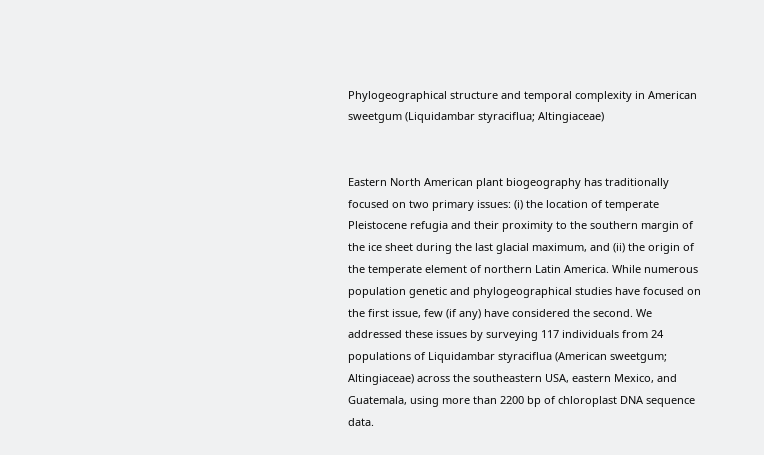Phylogeographical structure and temporal complexity in American sweetgum (Liquidambar styraciflua; Altingiaceae)


Eastern North American plant biogeography has traditionally focused on two primary issues: (i) the location of temperate Pleistocene refugia and their proximity to the southern margin of the ice sheet during the last glacial maximum, and (ii) the origin of the temperate element of northern Latin America. While numerous population genetic and phylogeographical studies have focused on the first issue, few (if any) have considered the second. We addressed these issues by surveying 117 individuals from 24 populations of Liquidambar styraciflua (American sweetgum; Altingiaceae) across the southeastern USA, eastern Mexico, and Guatemala, using more than 2200 bp of chloroplast DNA sequence data.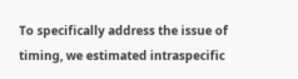To specifically address the issue of timing, we estimated intraspecific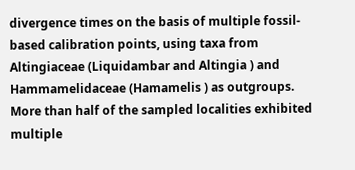divergence times on the basis of multiple fossil‐based calibration points, using taxa from Altingiaceae (Liquidambar and Altingia ) and Hammamelidaceae (Hamamelis ) as outgroups. More than half of the sampled localities exhibited multiple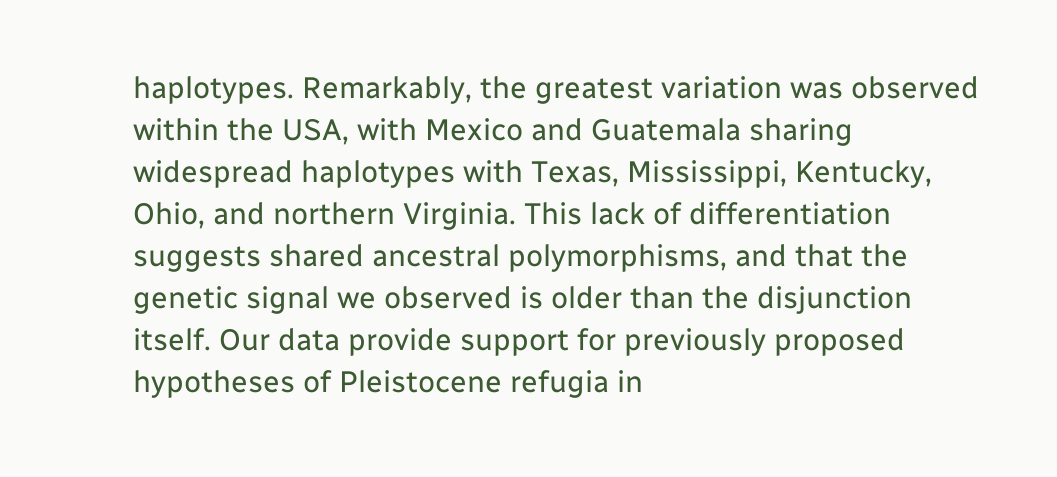haplotypes. Remarkably, the greatest variation was observed within the USA, with Mexico and Guatemala sharing widespread haplotypes with Texas, Mississippi, Kentucky, Ohio, and northern Virginia. This lack of differentiation suggests shared ancestral polymorphisms, and that the genetic signal we observed is older than the disjunction itself. Our data provide support for previously proposed hypotheses of Pleistocene refugia in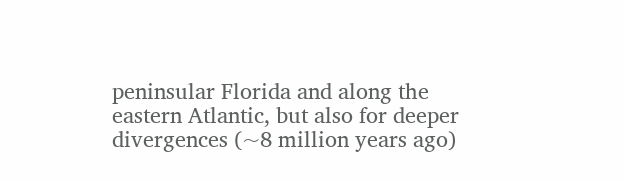peninsular Florida and along the eastern Atlantic, but also for deeper divergences (~8 million years ago)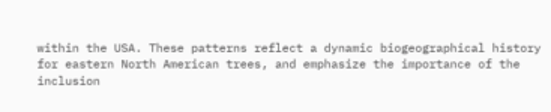within the USA. These patterns reflect a dynamic biogeographical history for eastern North American trees, and emphasize the importance of the inclusion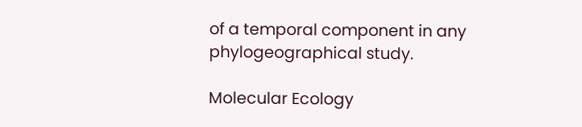of a temporal component in any phylogeographical study.

Molecular Ecology